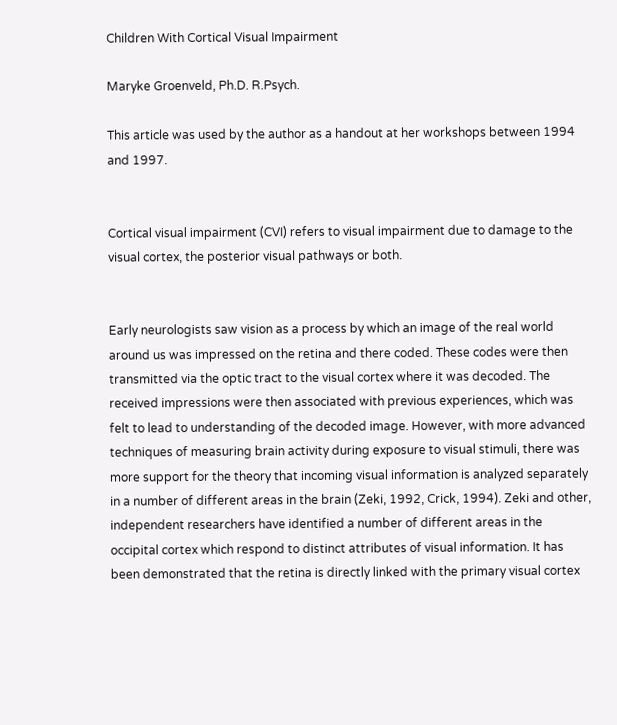Children With Cortical Visual Impairment

Maryke Groenveld, Ph.D. R.Psych.

This article was used by the author as a handout at her workshops between 1994 and 1997.


Cortical visual impairment (CVI) refers to visual impairment due to damage to the visual cortex, the posterior visual pathways or both.


Early neurologists saw vision as a process by which an image of the real world around us was impressed on the retina and there coded. These codes were then transmitted via the optic tract to the visual cortex where it was decoded. The received impressions were then associated with previous experiences, which was felt to lead to understanding of the decoded image. However, with more advanced techniques of measuring brain activity during exposure to visual stimuli, there was more support for the theory that incoming visual information is analyzed separately in a number of different areas in the brain (Zeki, 1992, Crick, 1994). Zeki and other, independent researchers have identified a number of different areas in the occipital cortex which respond to distinct attributes of visual information. It has been demonstrated that the retina is directly linked with the primary visual cortex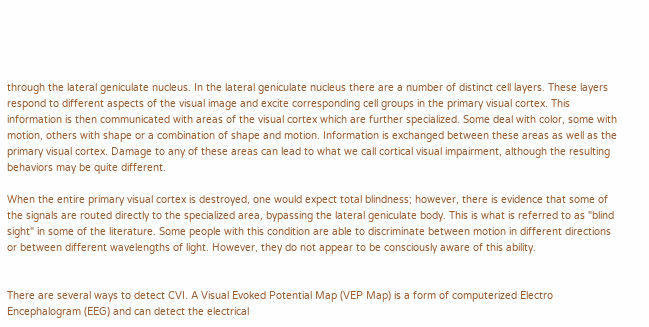through the lateral geniculate nucleus. In the lateral geniculate nucleus there are a number of distinct cell layers. These layers respond to different aspects of the visual image and excite corresponding cell groups in the primary visual cortex. This information is then communicated with areas of the visual cortex which are further specialized. Some deal with color, some with motion, others with shape or a combination of shape and motion. Information is exchanged between these areas as well as the primary visual cortex. Damage to any of these areas can lead to what we call cortical visual impairment, although the resulting behaviors may be quite different.

When the entire primary visual cortex is destroyed, one would expect total blindness; however, there is evidence that some of the signals are routed directly to the specialized area, bypassing the lateral geniculate body. This is what is referred to as "blind sight" in some of the literature. Some people with this condition are able to discriminate between motion in different directions or between different wavelengths of light. However, they do not appear to be consciously aware of this ability.


There are several ways to detect CVI. A Visual Evoked Potential Map (VEP Map) is a form of computerized Electro Encephalogram (EEG) and can detect the electrical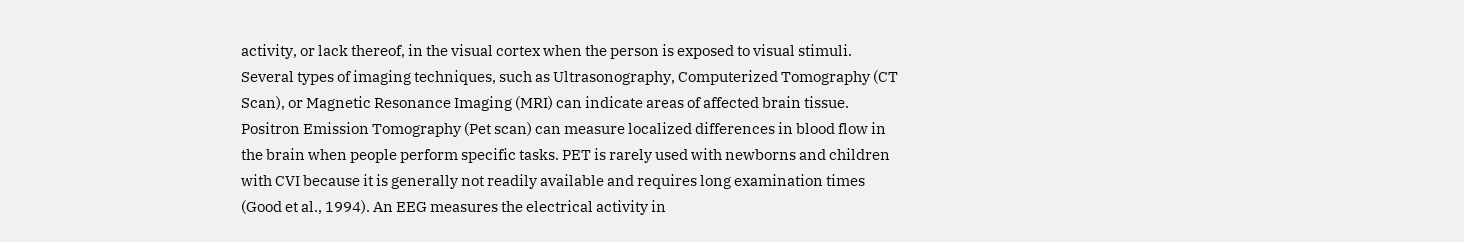activity, or lack thereof, in the visual cortex when the person is exposed to visual stimuli. Several types of imaging techniques, such as Ultrasonography, Computerized Tomography (CT Scan), or Magnetic Resonance Imaging (MRI) can indicate areas of affected brain tissue. Positron Emission Tomography (Pet scan) can measure localized differences in blood flow in the brain when people perform specific tasks. PET is rarely used with newborns and children with CVI because it is generally not readily available and requires long examination times (Good et al., 1994). An EEG measures the electrical activity in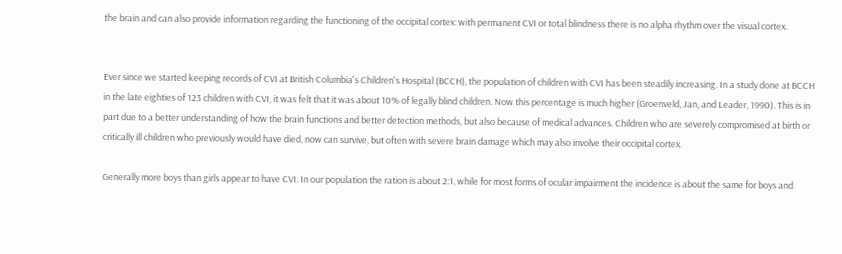the brain and can also provide information regarding the functioning of the occipital cortex: with permanent CVI or total blindness there is no alpha rhythm over the visual cortex.


Ever since we started keeping records of CVI at British Columbia's Children's Hospital (BCCH), the population of children with CVI has been steadily increasing. In a study done at BCCH in the late eighties of 123 children with CVI, it was felt that it was about 10% of legally blind children. Now this percentage is much higher (Groenveld, Jan, and Leader, 1990). This is in part due to a better understanding of how the brain functions and better detection methods, but also because of medical advances. Children who are severely compromised at birth or critically ill children who previously would have died, now can survive, but often with severe brain damage which may also involve their occipital cortex.

Generally more boys than girls appear to have CVI. In our population the ration is about 2:1, while for most forms of ocular impairment the incidence is about the same for boys and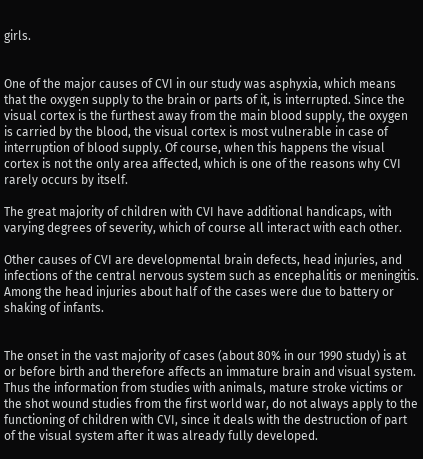girls.


One of the major causes of CVI in our study was asphyxia, which means that the oxygen supply to the brain or parts of it, is interrupted. Since the visual cortex is the furthest away from the main blood supply, the oxygen is carried by the blood, the visual cortex is most vulnerable in case of interruption of blood supply. Of course, when this happens the visual cortex is not the only area affected, which is one of the reasons why CVI rarely occurs by itself.

The great majority of children with CVI have additional handicaps, with varying degrees of severity, which of course all interact with each other.

Other causes of CVI are developmental brain defects, head injuries, and infections of the central nervous system such as encephalitis or meningitis. Among the head injuries about half of the cases were due to battery or shaking of infants.


The onset in the vast majority of cases (about 80% in our 1990 study) is at or before birth and therefore affects an immature brain and visual system. Thus the information from studies with animals, mature stroke victims or the shot wound studies from the first world war, do not always apply to the functioning of children with CVI, since it deals with the destruction of part of the visual system after it was already fully developed.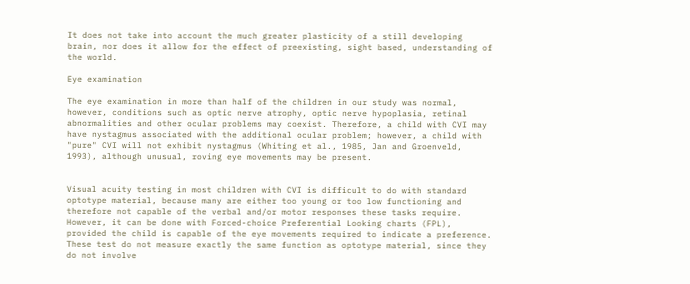It does not take into account the much greater plasticity of a still developing brain, nor does it allow for the effect of preexisting, sight based, understanding of the world.

Eye examination

The eye examination in more than half of the children in our study was normal, however, conditions such as optic nerve atrophy, optic nerve hypoplasia, retinal abnormalities and other ocular problems may coexist. Therefore, a child with CVI may have nystagmus associated with the additional ocular problem; however, a child with "pure" CVI will not exhibit nystagmus (Whiting et al., 1985, Jan and Groenveld, 1993), although unusual, roving eye movements may be present.


Visual acuity testing in most children with CVI is difficult to do with standard optotype material, because many are either too young or too low functioning and therefore not capable of the verbal and/or motor responses these tasks require. However, it can be done with Forced-choice Preferential Looking charts (FPL), provided the child is capable of the eye movements required to indicate a preference. These test do not measure exactly the same function as optotype material, since they do not involve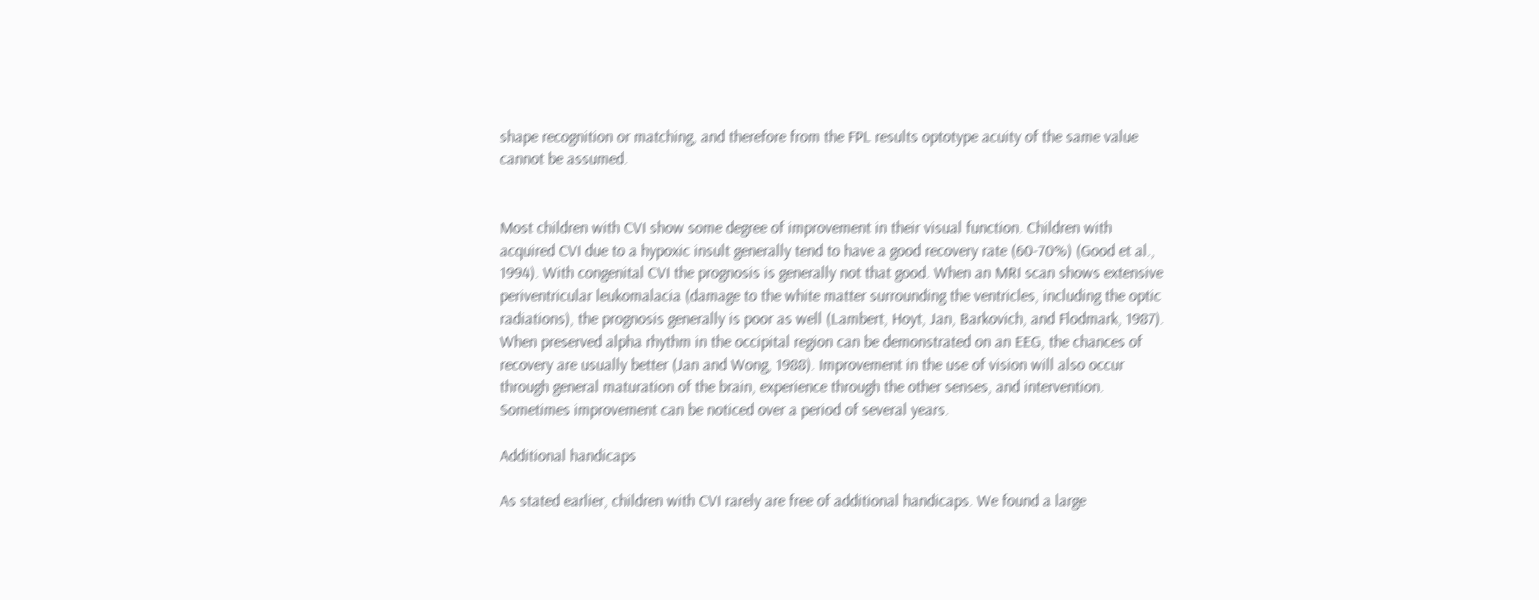shape recognition or matching, and therefore from the FPL results optotype acuity of the same value cannot be assumed.


Most children with CVI show some degree of improvement in their visual function. Children with acquired CVI due to a hypoxic insult generally tend to have a good recovery rate (60-70%) (Good et al., 1994). With congenital CVI the prognosis is generally not that good. When an MRI scan shows extensive periventricular leukomalacia (damage to the white matter surrounding the ventricles, including the optic radiations), the prognosis generally is poor as well (Lambert, Hoyt, Jan, Barkovich, and Flodmark, 1987). When preserved alpha rhythm in the occipital region can be demonstrated on an EEG, the chances of recovery are usually better (Jan and Wong, 1988). Improvement in the use of vision will also occur through general maturation of the brain, experience through the other senses, and intervention. Sometimes improvement can be noticed over a period of several years.

Additional handicaps

As stated earlier, children with CVI rarely are free of additional handicaps. We found a large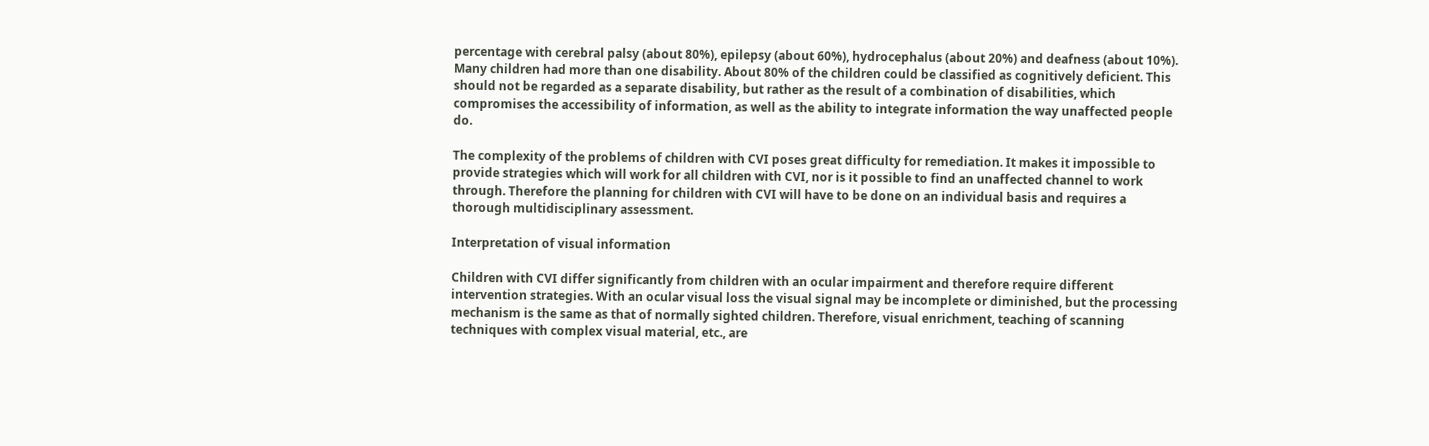percentage with cerebral palsy (about 80%), epilepsy (about 60%), hydrocephalus (about 20%) and deafness (about 10%). Many children had more than one disability. About 80% of the children could be classified as cognitively deficient. This should not be regarded as a separate disability, but rather as the result of a combination of disabilities, which compromises the accessibility of information, as well as the ability to integrate information the way unaffected people do.

The complexity of the problems of children with CVI poses great difficulty for remediation. It makes it impossible to provide strategies which will work for all children with CVI, nor is it possible to find an unaffected channel to work through. Therefore the planning for children with CVI will have to be done on an individual basis and requires a thorough multidisciplinary assessment.

Interpretation of visual information

Children with CVI differ significantly from children with an ocular impairment and therefore require different intervention strategies. With an ocular visual loss the visual signal may be incomplete or diminished, but the processing mechanism is the same as that of normally sighted children. Therefore, visual enrichment, teaching of scanning techniques with complex visual material, etc., are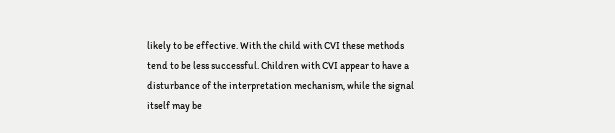likely to be effective. With the child with CVI these methods tend to be less successful. Children with CVI appear to have a disturbance of the interpretation mechanism, while the signal itself may be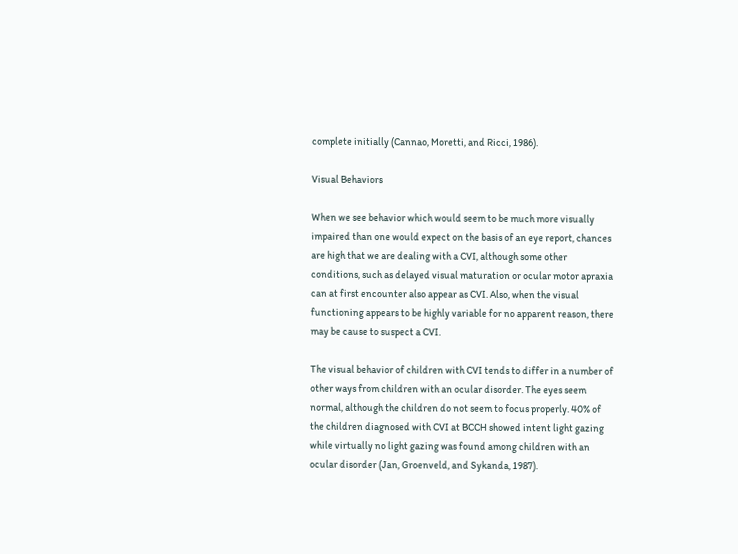complete initially (Cannao, Moretti, and Ricci, 1986).

Visual Behaviors

When we see behavior which would seem to be much more visually impaired than one would expect on the basis of an eye report, chances are high that we are dealing with a CVI, although some other conditions, such as delayed visual maturation or ocular motor apraxia can at first encounter also appear as CVI. Also, when the visual functioning appears to be highly variable for no apparent reason, there may be cause to suspect a CVI.

The visual behavior of children with CVI tends to differ in a number of other ways from children with an ocular disorder. The eyes seem normal, although the children do not seem to focus properly. 40% of the children diagnosed with CVI at BCCH showed intent light gazing while virtually no light gazing was found among children with an ocular disorder (Jan, Groenveld, and Sykanda, 1987).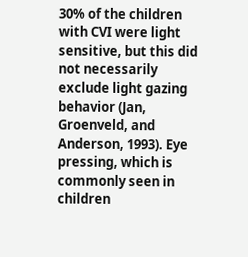30% of the children with CVI were light sensitive, but this did not necessarily exclude light gazing behavior (Jan, Groenveld, and Anderson, 1993). Eye pressing, which is commonly seen in children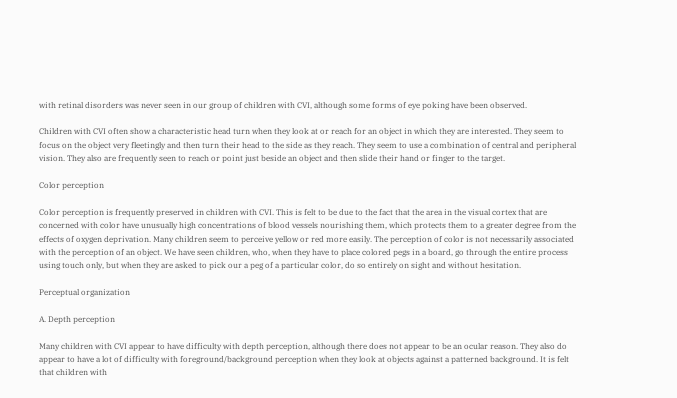with retinal disorders was never seen in our group of children with CVI, although some forms of eye poking have been observed.

Children with CVI often show a characteristic head turn when they look at or reach for an object in which they are interested. They seem to focus on the object very fleetingly and then turn their head to the side as they reach. They seem to use a combination of central and peripheral vision. They also are frequently seen to reach or point just beside an object and then slide their hand or finger to the target.

Color perception

Color perception is frequently preserved in children with CVI. This is felt to be due to the fact that the area in the visual cortex that are concerned with color have unusually high concentrations of blood vessels nourishing them, which protects them to a greater degree from the effects of oxygen deprivation. Many children seem to perceive yellow or red more easily. The perception of color is not necessarily associated with the perception of an object. We have seen children, who, when they have to place colored pegs in a board, go through the entire process using touch only, but when they are asked to pick our a peg of a particular color, do so entirely on sight and without hesitation.

Perceptual organization

A. Depth perception

Many children with CVI appear to have difficulty with depth perception, although there does not appear to be an ocular reason. They also do appear to have a lot of difficulty with foreground/background perception when they look at objects against a patterned background. It is felt that children with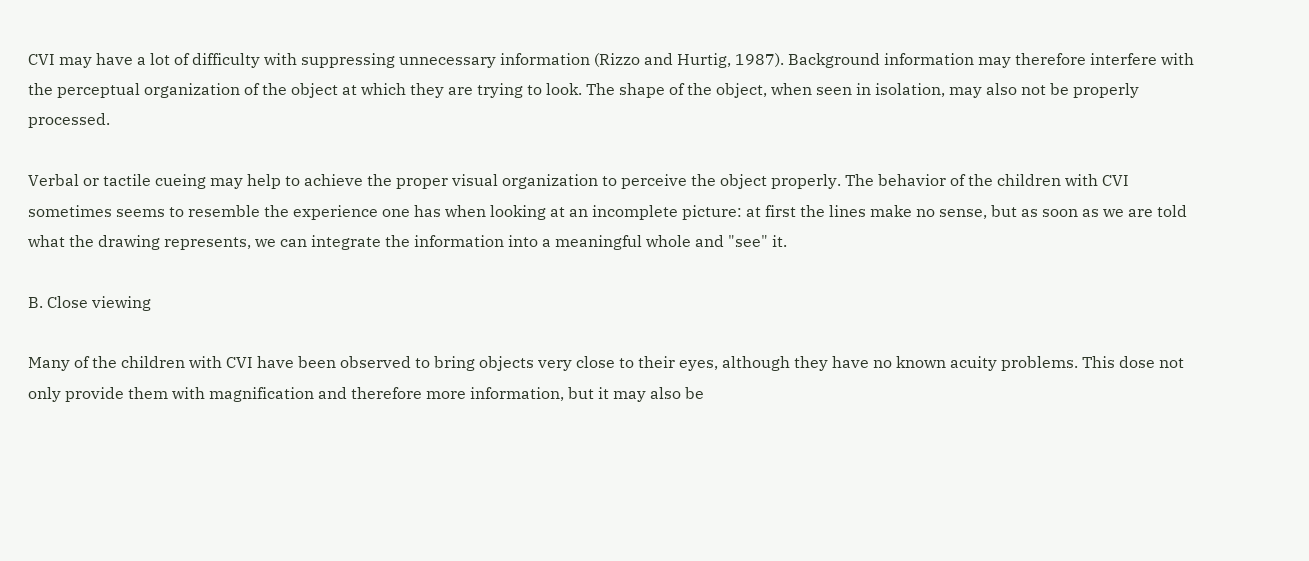CVI may have a lot of difficulty with suppressing unnecessary information (Rizzo and Hurtig, 1987). Background information may therefore interfere with the perceptual organization of the object at which they are trying to look. The shape of the object, when seen in isolation, may also not be properly processed.

Verbal or tactile cueing may help to achieve the proper visual organization to perceive the object properly. The behavior of the children with CVI sometimes seems to resemble the experience one has when looking at an incomplete picture: at first the lines make no sense, but as soon as we are told what the drawing represents, we can integrate the information into a meaningful whole and "see" it.

B. Close viewing

Many of the children with CVI have been observed to bring objects very close to their eyes, although they have no known acuity problems. This dose not only provide them with magnification and therefore more information, but it may also be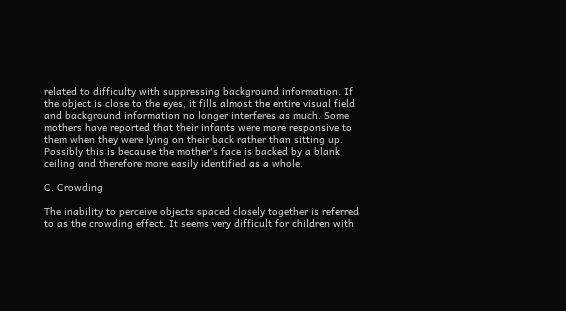related to difficulty with suppressing background information. If the object is close to the eyes, it fills almost the entire visual field and background information no longer interferes as much. Some mothers have reported that their infants were more responsive to them when they were lying on their back rather than sitting up. Possibly this is because the mother's face is backed by a blank ceiling and therefore more easily identified as a whole.

C. Crowding

The inability to perceive objects spaced closely together is referred to as the crowding effect. It seems very difficult for children with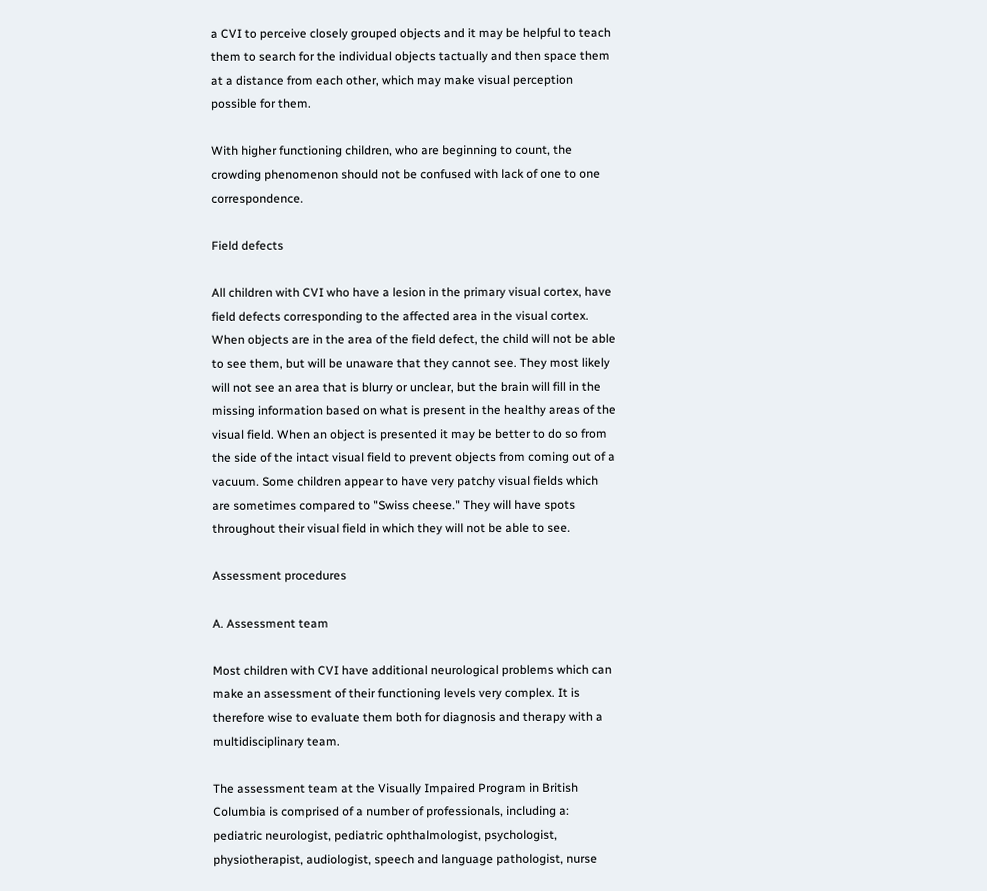a CVI to perceive closely grouped objects and it may be helpful to teach them to search for the individual objects tactually and then space them at a distance from each other, which may make visual perception possible for them.

With higher functioning children, who are beginning to count, the crowding phenomenon should not be confused with lack of one to one correspondence.

Field defects

All children with CVI who have a lesion in the primary visual cortex, have field defects corresponding to the affected area in the visual cortex. When objects are in the area of the field defect, the child will not be able to see them, but will be unaware that they cannot see. They most likely will not see an area that is blurry or unclear, but the brain will fill in the missing information based on what is present in the healthy areas of the visual field. When an object is presented it may be better to do so from the side of the intact visual field to prevent objects from coming out of a vacuum. Some children appear to have very patchy visual fields which are sometimes compared to "Swiss cheese." They will have spots throughout their visual field in which they will not be able to see.

Assessment procedures

A. Assessment team

Most children with CVI have additional neurological problems which can make an assessment of their functioning levels very complex. It is therefore wise to evaluate them both for diagnosis and therapy with a multidisciplinary team.

The assessment team at the Visually Impaired Program in British Columbia is comprised of a number of professionals, including a: pediatric neurologist, pediatric ophthalmologist, psychologist, physiotherapist, audiologist, speech and language pathologist, nurse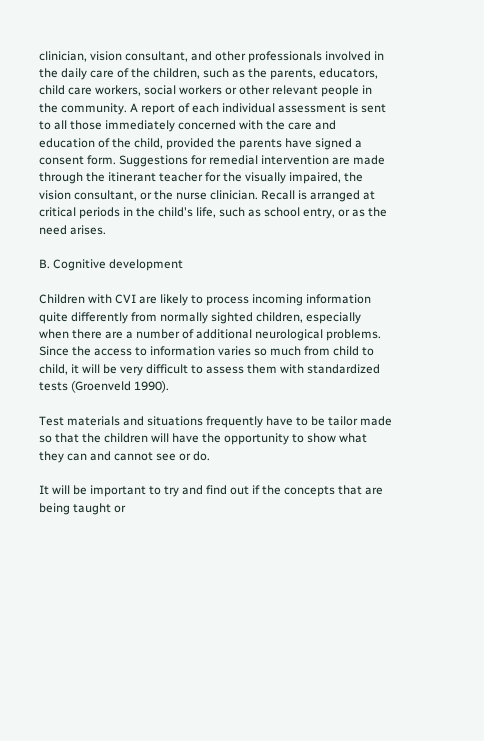clinician, vision consultant, and other professionals involved in the daily care of the children, such as the parents, educators, child care workers, social workers or other relevant people in the community. A report of each individual assessment is sent to all those immediately concerned with the care and education of the child, provided the parents have signed a consent form. Suggestions for remedial intervention are made through the itinerant teacher for the visually impaired, the vision consultant, or the nurse clinician. Recall is arranged at critical periods in the child's life, such as school entry, or as the need arises.

B. Cognitive development

Children with CVI are likely to process incoming information quite differently from normally sighted children, especially when there are a number of additional neurological problems. Since the access to information varies so much from child to child, it will be very difficult to assess them with standardized tests (Groenveld 1990).

Test materials and situations frequently have to be tailor made so that the children will have the opportunity to show what they can and cannot see or do.

It will be important to try and find out if the concepts that are being taught or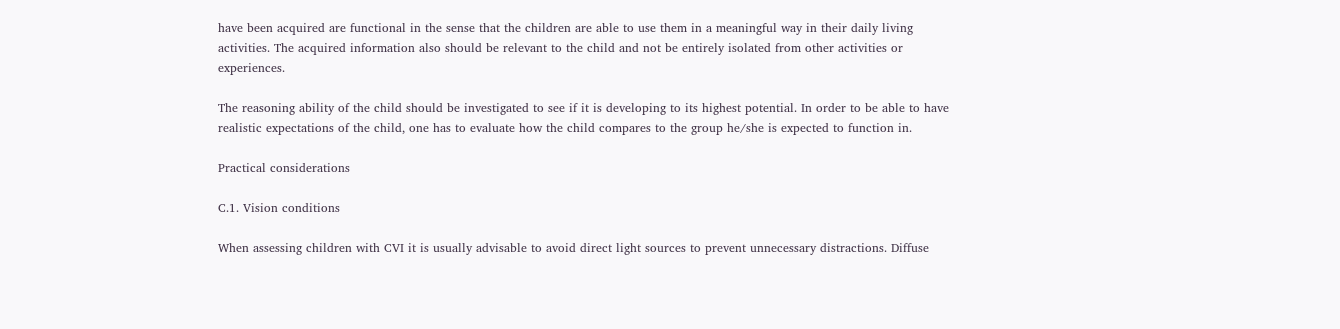have been acquired are functional in the sense that the children are able to use them in a meaningful way in their daily living activities. The acquired information also should be relevant to the child and not be entirely isolated from other activities or experiences.

The reasoning ability of the child should be investigated to see if it is developing to its highest potential. In order to be able to have realistic expectations of the child, one has to evaluate how the child compares to the group he/she is expected to function in.

Practical considerations

C.1. Vision conditions

When assessing children with CVI it is usually advisable to avoid direct light sources to prevent unnecessary distractions. Diffuse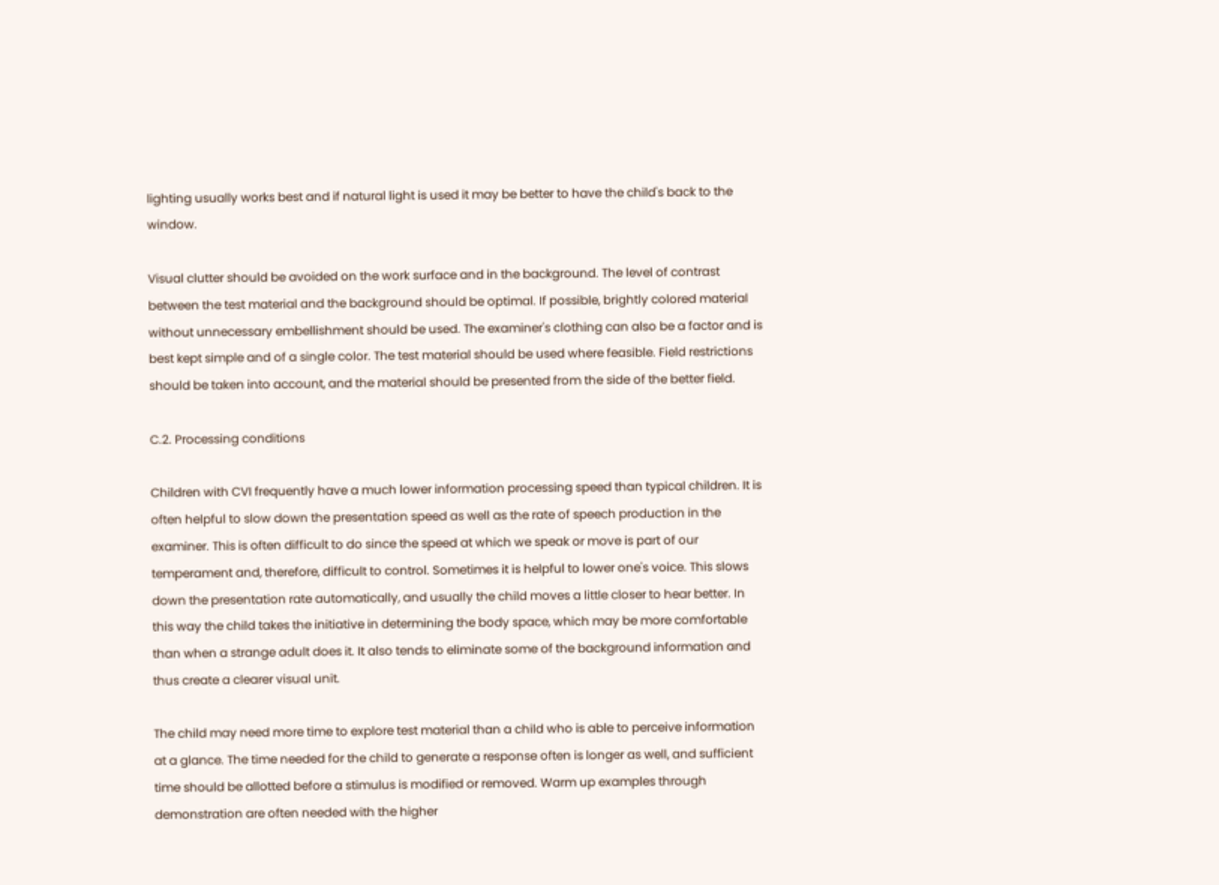lighting usually works best and if natural light is used it may be better to have the child's back to the window.

Visual clutter should be avoided on the work surface and in the background. The level of contrast between the test material and the background should be optimal. If possible, brightly colored material without unnecessary embellishment should be used. The examiner's clothing can also be a factor and is best kept simple and of a single color. The test material should be used where feasible. Field restrictions should be taken into account, and the material should be presented from the side of the better field.

C.2. Processing conditions

Children with CVI frequently have a much lower information processing speed than typical children. It is often helpful to slow down the presentation speed as well as the rate of speech production in the examiner. This is often difficult to do since the speed at which we speak or move is part of our temperament and, therefore, difficult to control. Sometimes it is helpful to lower one's voice. This slows down the presentation rate automatically, and usually the child moves a little closer to hear better. In this way the child takes the initiative in determining the body space, which may be more comfortable than when a strange adult does it. It also tends to eliminate some of the background information and thus create a clearer visual unit.

The child may need more time to explore test material than a child who is able to perceive information at a glance. The time needed for the child to generate a response often is longer as well, and sufficient time should be allotted before a stimulus is modified or removed. Warm up examples through demonstration are often needed with the higher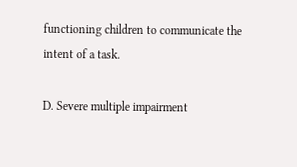functioning children to communicate the intent of a task.

D. Severe multiple impairment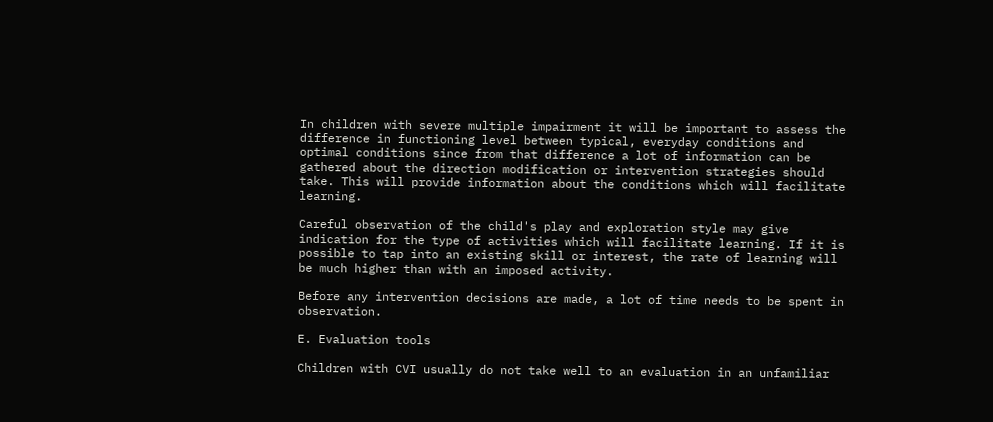In children with severe multiple impairment it will be important to assess the difference in functioning level between typical, everyday conditions and optimal conditions since from that difference a lot of information can be gathered about the direction modification or intervention strategies should take. This will provide information about the conditions which will facilitate learning.

Careful observation of the child's play and exploration style may give indication for the type of activities which will facilitate learning. If it is possible to tap into an existing skill or interest, the rate of learning will be much higher than with an imposed activity.

Before any intervention decisions are made, a lot of time needs to be spent in observation.

E. Evaluation tools

Children with CVI usually do not take well to an evaluation in an unfamiliar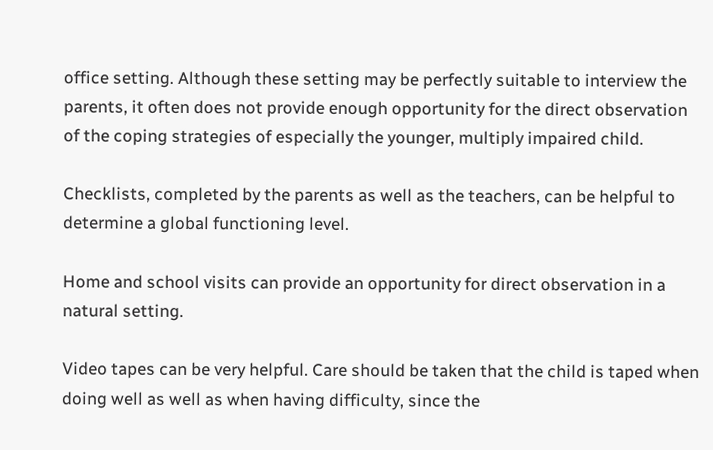office setting. Although these setting may be perfectly suitable to interview the parents, it often does not provide enough opportunity for the direct observation of the coping strategies of especially the younger, multiply impaired child.

Checklists, completed by the parents as well as the teachers, can be helpful to determine a global functioning level.

Home and school visits can provide an opportunity for direct observation in a natural setting.

Video tapes can be very helpful. Care should be taken that the child is taped when doing well as well as when having difficulty, since the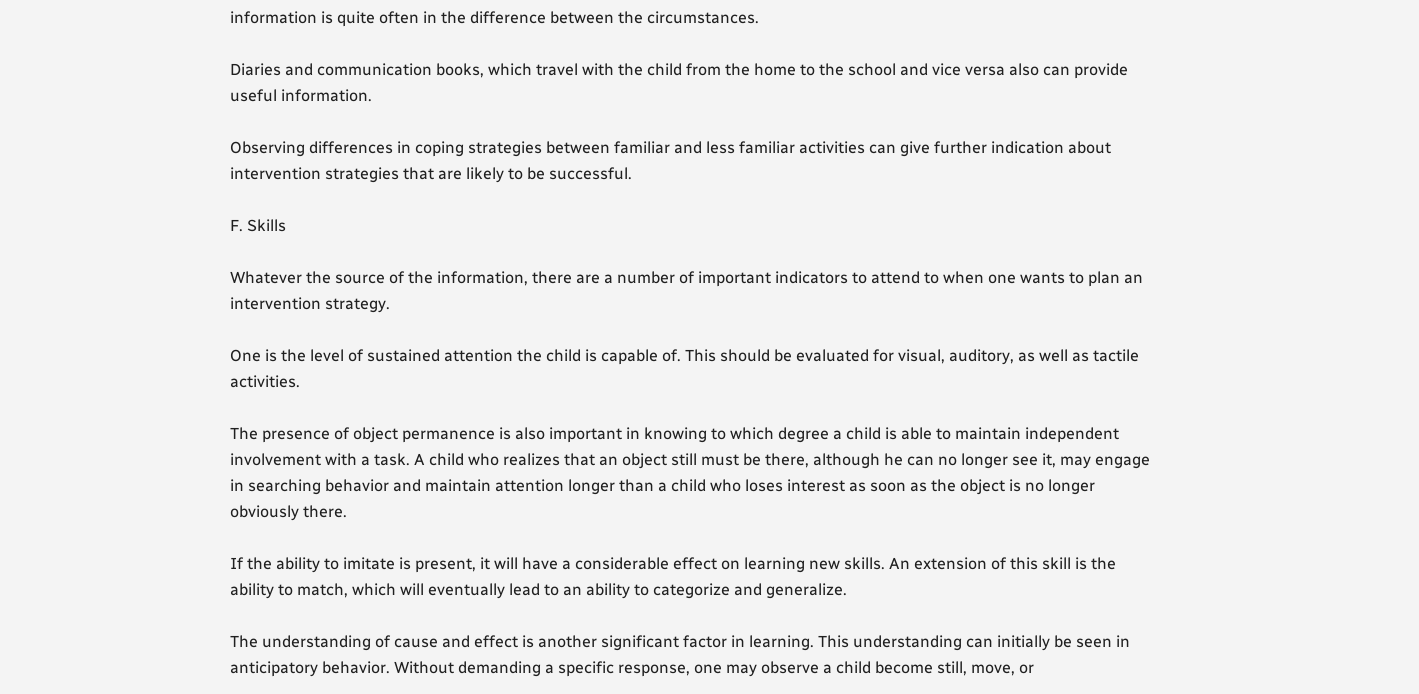information is quite often in the difference between the circumstances.

Diaries and communication books, which travel with the child from the home to the school and vice versa also can provide useful information.

Observing differences in coping strategies between familiar and less familiar activities can give further indication about intervention strategies that are likely to be successful.

F. Skills

Whatever the source of the information, there are a number of important indicators to attend to when one wants to plan an intervention strategy.

One is the level of sustained attention the child is capable of. This should be evaluated for visual, auditory, as well as tactile activities.

The presence of object permanence is also important in knowing to which degree a child is able to maintain independent involvement with a task. A child who realizes that an object still must be there, although he can no longer see it, may engage in searching behavior and maintain attention longer than a child who loses interest as soon as the object is no longer obviously there.

If the ability to imitate is present, it will have a considerable effect on learning new skills. An extension of this skill is the ability to match, which will eventually lead to an ability to categorize and generalize.

The understanding of cause and effect is another significant factor in learning. This understanding can initially be seen in anticipatory behavior. Without demanding a specific response, one may observe a child become still, move, or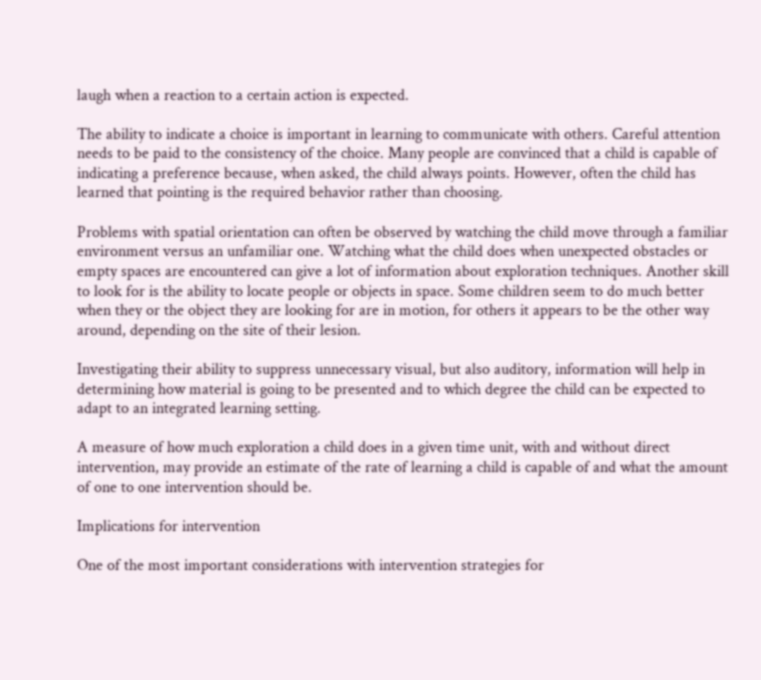laugh when a reaction to a certain action is expected.

The ability to indicate a choice is important in learning to communicate with others. Careful attention needs to be paid to the consistency of the choice. Many people are convinced that a child is capable of indicating a preference because, when asked, the child always points. However, often the child has learned that pointing is the required behavior rather than choosing.

Problems with spatial orientation can often be observed by watching the child move through a familiar environment versus an unfamiliar one. Watching what the child does when unexpected obstacles or empty spaces are encountered can give a lot of information about exploration techniques. Another skill to look for is the ability to locate people or objects in space. Some children seem to do much better when they or the object they are looking for are in motion, for others it appears to be the other way around, depending on the site of their lesion.

Investigating their ability to suppress unnecessary visual, but also auditory, information will help in determining how material is going to be presented and to which degree the child can be expected to adapt to an integrated learning setting.

A measure of how much exploration a child does in a given time unit, with and without direct intervention, may provide an estimate of the rate of learning a child is capable of and what the amount of one to one intervention should be.

Implications for intervention

One of the most important considerations with intervention strategies for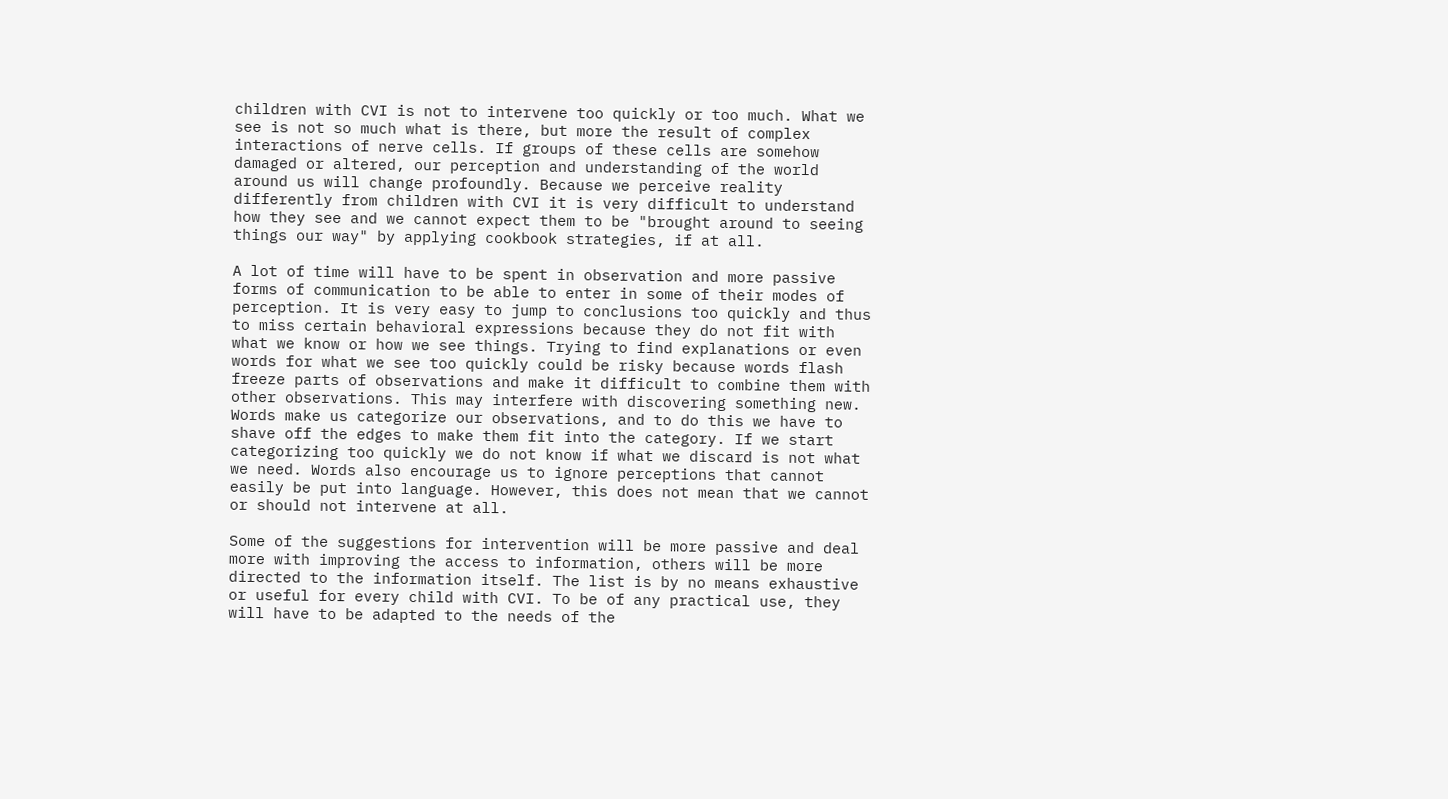children with CVI is not to intervene too quickly or too much. What we see is not so much what is there, but more the result of complex interactions of nerve cells. If groups of these cells are somehow damaged or altered, our perception and understanding of the world around us will change profoundly. Because we perceive reality differently from children with CVI it is very difficult to understand how they see and we cannot expect them to be "brought around to seeing things our way" by applying cookbook strategies, if at all.

A lot of time will have to be spent in observation and more passive forms of communication to be able to enter in some of their modes of perception. It is very easy to jump to conclusions too quickly and thus to miss certain behavioral expressions because they do not fit with what we know or how we see things. Trying to find explanations or even words for what we see too quickly could be risky because words flash freeze parts of observations and make it difficult to combine them with other observations. This may interfere with discovering something new. Words make us categorize our observations, and to do this we have to shave off the edges to make them fit into the category. If we start categorizing too quickly we do not know if what we discard is not what we need. Words also encourage us to ignore perceptions that cannot easily be put into language. However, this does not mean that we cannot or should not intervene at all.

Some of the suggestions for intervention will be more passive and deal more with improving the access to information, others will be more directed to the information itself. The list is by no means exhaustive or useful for every child with CVI. To be of any practical use, they will have to be adapted to the needs of the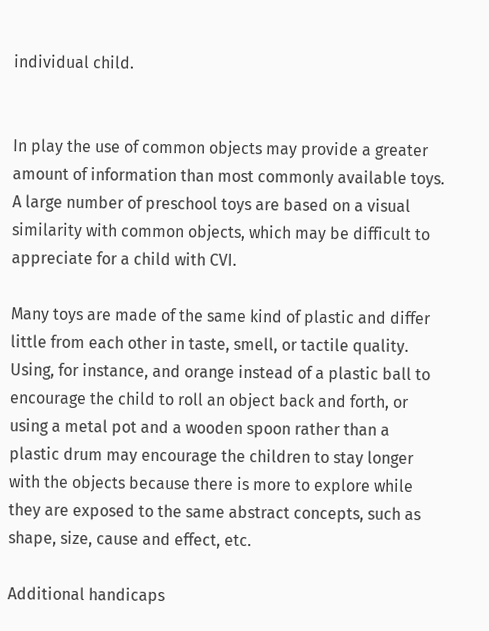individual child.


In play the use of common objects may provide a greater amount of information than most commonly available toys. A large number of preschool toys are based on a visual similarity with common objects, which may be difficult to appreciate for a child with CVI.

Many toys are made of the same kind of plastic and differ little from each other in taste, smell, or tactile quality. Using, for instance, and orange instead of a plastic ball to encourage the child to roll an object back and forth, or using a metal pot and a wooden spoon rather than a plastic drum may encourage the children to stay longer with the objects because there is more to explore while they are exposed to the same abstract concepts, such as shape, size, cause and effect, etc.

Additional handicaps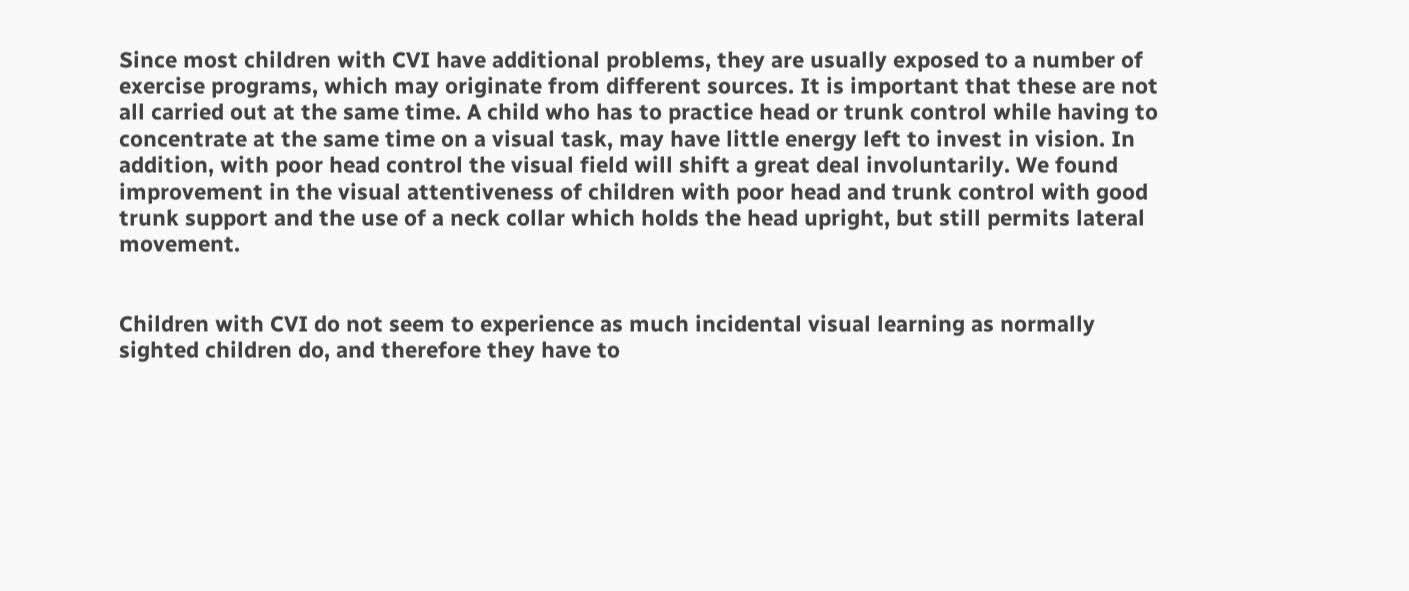Since most children with CVI have additional problems, they are usually exposed to a number of exercise programs, which may originate from different sources. It is important that these are not all carried out at the same time. A child who has to practice head or trunk control while having to concentrate at the same time on a visual task, may have little energy left to invest in vision. In addition, with poor head control the visual field will shift a great deal involuntarily. We found improvement in the visual attentiveness of children with poor head and trunk control with good trunk support and the use of a neck collar which holds the head upright, but still permits lateral movement.


Children with CVI do not seem to experience as much incidental visual learning as normally sighted children do, and therefore they have to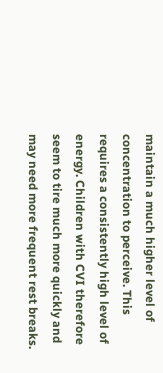maintain a much higher level of concentration to perceive. This requires a consistently high level of energy. Children with CVI therefore seem to tire much more quickly and may need more frequent rest breaks.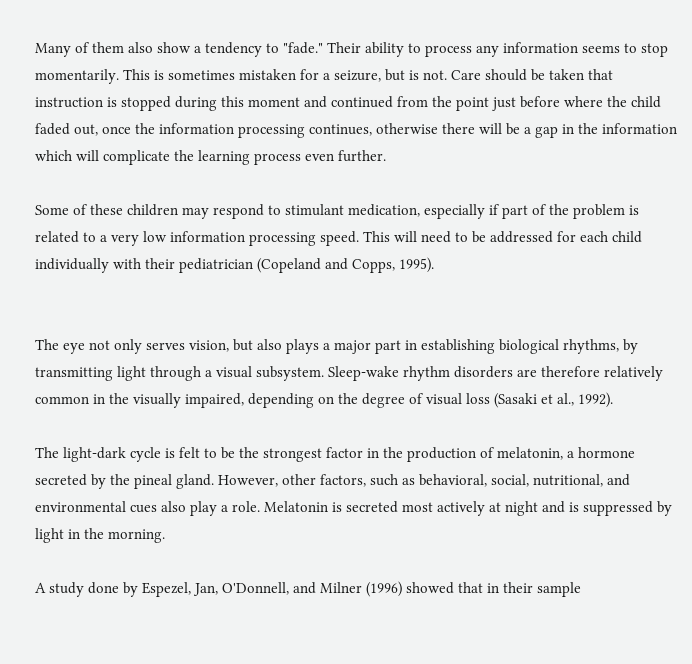Many of them also show a tendency to "fade." Their ability to process any information seems to stop momentarily. This is sometimes mistaken for a seizure, but is not. Care should be taken that instruction is stopped during this moment and continued from the point just before where the child faded out, once the information processing continues, otherwise there will be a gap in the information which will complicate the learning process even further.

Some of these children may respond to stimulant medication, especially if part of the problem is related to a very low information processing speed. This will need to be addressed for each child individually with their pediatrician (Copeland and Copps, 1995).


The eye not only serves vision, but also plays a major part in establishing biological rhythms, by transmitting light through a visual subsystem. Sleep-wake rhythm disorders are therefore relatively common in the visually impaired, depending on the degree of visual loss (Sasaki et al., 1992).

The light-dark cycle is felt to be the strongest factor in the production of melatonin, a hormone secreted by the pineal gland. However, other factors, such as behavioral, social, nutritional, and environmental cues also play a role. Melatonin is secreted most actively at night and is suppressed by light in the morning.

A study done by Espezel, Jan, O'Donnell, and Milner (1996) showed that in their sample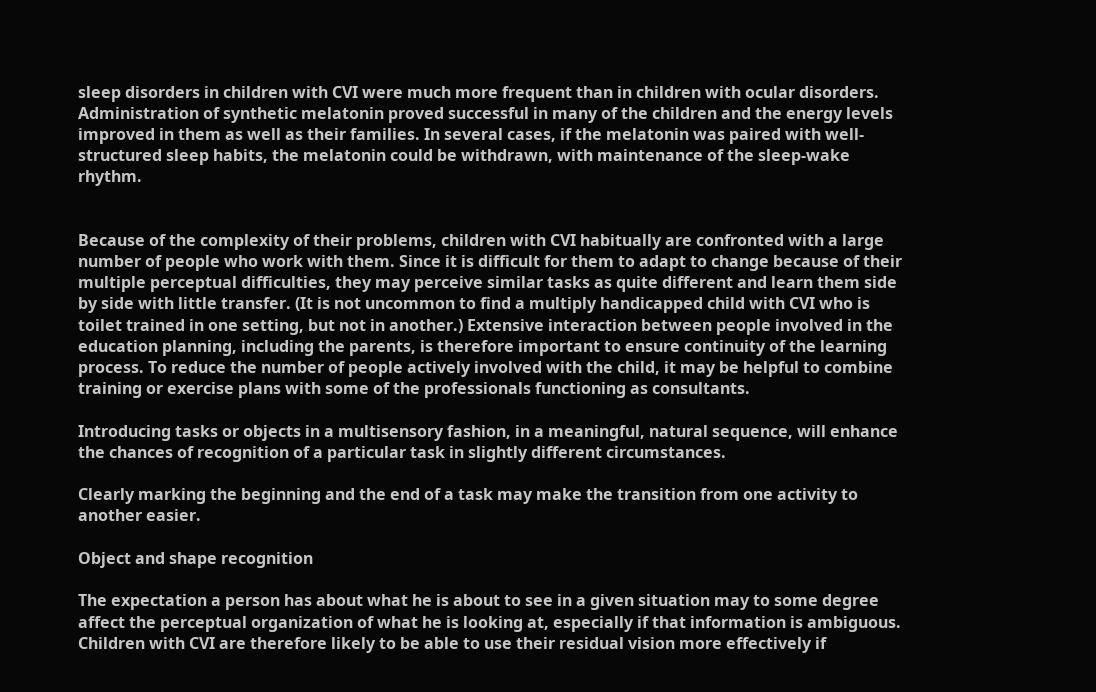sleep disorders in children with CVI were much more frequent than in children with ocular disorders. Administration of synthetic melatonin proved successful in many of the children and the energy levels improved in them as well as their families. In several cases, if the melatonin was paired with well-structured sleep habits, the melatonin could be withdrawn, with maintenance of the sleep-wake rhythm.


Because of the complexity of their problems, children with CVI habitually are confronted with a large number of people who work with them. Since it is difficult for them to adapt to change because of their multiple perceptual difficulties, they may perceive similar tasks as quite different and learn them side by side with little transfer. (It is not uncommon to find a multiply handicapped child with CVI who is toilet trained in one setting, but not in another.) Extensive interaction between people involved in the education planning, including the parents, is therefore important to ensure continuity of the learning process. To reduce the number of people actively involved with the child, it may be helpful to combine training or exercise plans with some of the professionals functioning as consultants.

Introducing tasks or objects in a multisensory fashion, in a meaningful, natural sequence, will enhance the chances of recognition of a particular task in slightly different circumstances.

Clearly marking the beginning and the end of a task may make the transition from one activity to another easier.

Object and shape recognition

The expectation a person has about what he is about to see in a given situation may to some degree affect the perceptual organization of what he is looking at, especially if that information is ambiguous. Children with CVI are therefore likely to be able to use their residual vision more effectively if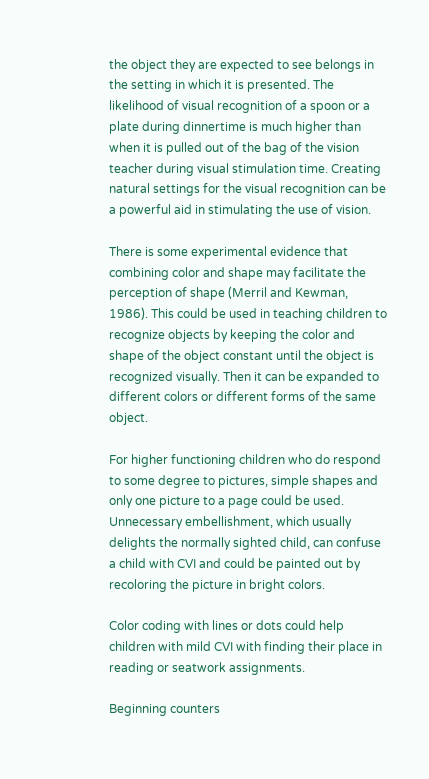the object they are expected to see belongs in the setting in which it is presented. The likelihood of visual recognition of a spoon or a plate during dinnertime is much higher than when it is pulled out of the bag of the vision teacher during visual stimulation time. Creating natural settings for the visual recognition can be a powerful aid in stimulating the use of vision.

There is some experimental evidence that combining color and shape may facilitate the perception of shape (Merril and Kewman, 1986). This could be used in teaching children to recognize objects by keeping the color and shape of the object constant until the object is recognized visually. Then it can be expanded to different colors or different forms of the same object.

For higher functioning children who do respond to some degree to pictures, simple shapes and only one picture to a page could be used. Unnecessary embellishment, which usually delights the normally sighted child, can confuse a child with CVI and could be painted out by recoloring the picture in bright colors.

Color coding with lines or dots could help children with mild CVI with finding their place in reading or seatwork assignments.

Beginning counters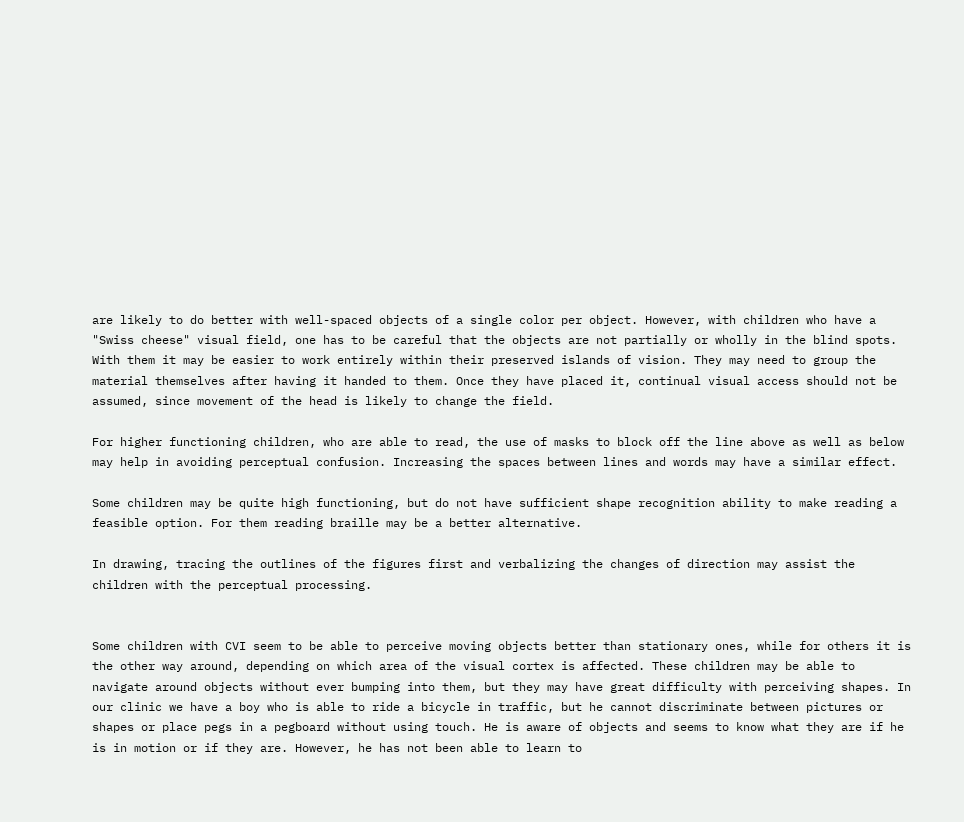are likely to do better with well-spaced objects of a single color per object. However, with children who have a "Swiss cheese" visual field, one has to be careful that the objects are not partially or wholly in the blind spots. With them it may be easier to work entirely within their preserved islands of vision. They may need to group the material themselves after having it handed to them. Once they have placed it, continual visual access should not be assumed, since movement of the head is likely to change the field.

For higher functioning children, who are able to read, the use of masks to block off the line above as well as below may help in avoiding perceptual confusion. Increasing the spaces between lines and words may have a similar effect.

Some children may be quite high functioning, but do not have sufficient shape recognition ability to make reading a feasible option. For them reading braille may be a better alternative.

In drawing, tracing the outlines of the figures first and verbalizing the changes of direction may assist the children with the perceptual processing.


Some children with CVI seem to be able to perceive moving objects better than stationary ones, while for others it is the other way around, depending on which area of the visual cortex is affected. These children may be able to navigate around objects without ever bumping into them, but they may have great difficulty with perceiving shapes. In our clinic we have a boy who is able to ride a bicycle in traffic, but he cannot discriminate between pictures or shapes or place pegs in a pegboard without using touch. He is aware of objects and seems to know what they are if he is in motion or if they are. However, he has not been able to learn to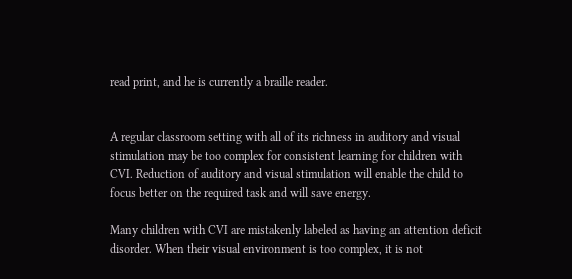read print, and he is currently a braille reader.


A regular classroom setting with all of its richness in auditory and visual stimulation may be too complex for consistent learning for children with CVI. Reduction of auditory and visual stimulation will enable the child to focus better on the required task and will save energy.

Many children with CVI are mistakenly labeled as having an attention deficit disorder. When their visual environment is too complex, it is not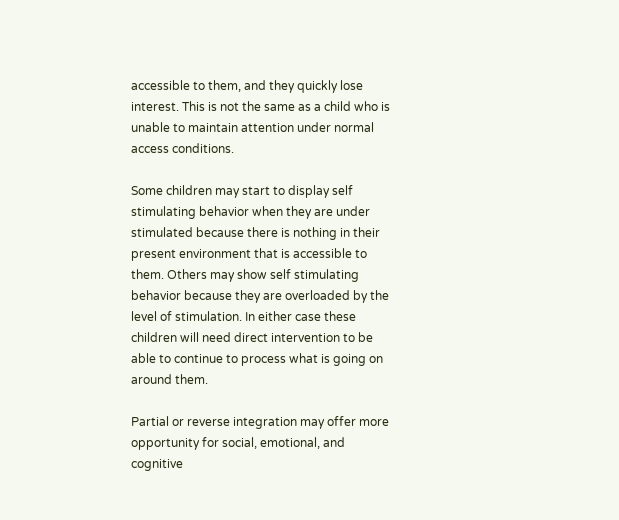accessible to them, and they quickly lose interest. This is not the same as a child who is unable to maintain attention under normal access conditions.

Some children may start to display self stimulating behavior when they are under stimulated because there is nothing in their present environment that is accessible to them. Others may show self stimulating behavior because they are overloaded by the level of stimulation. In either case these children will need direct intervention to be able to continue to process what is going on around them.

Partial or reverse integration may offer more opportunity for social, emotional, and cognitive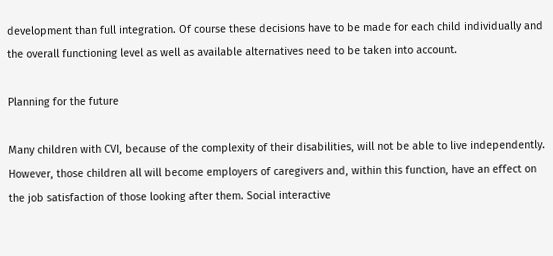development than full integration. Of course these decisions have to be made for each child individually and the overall functioning level as well as available alternatives need to be taken into account.

Planning for the future

Many children with CVI, because of the complexity of their disabilities, will not be able to live independently. However, those children all will become employers of caregivers and, within this function, have an effect on the job satisfaction of those looking after them. Social interactive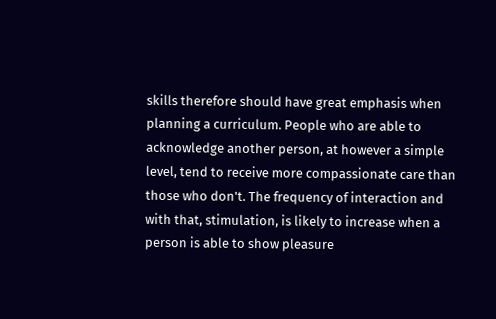skills therefore should have great emphasis when planning a curriculum. People who are able to acknowledge another person, at however a simple level, tend to receive more compassionate care than those who don't. The frequency of interaction and with that, stimulation, is likely to increase when a person is able to show pleasure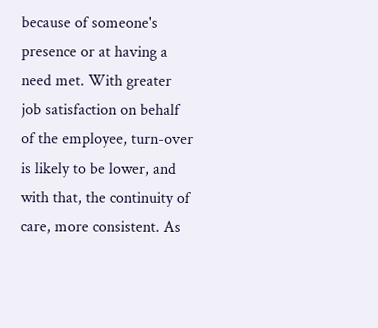because of someone's presence or at having a need met. With greater job satisfaction on behalf of the employee, turn-over is likely to be lower, and with that, the continuity of care, more consistent. As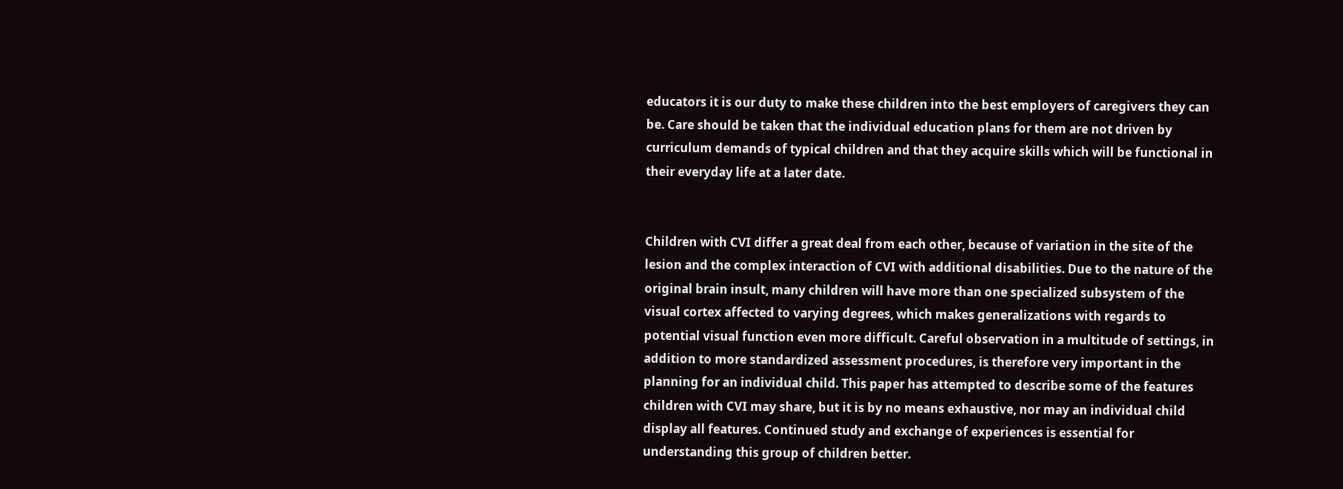educators it is our duty to make these children into the best employers of caregivers they can be. Care should be taken that the individual education plans for them are not driven by curriculum demands of typical children and that they acquire skills which will be functional in their everyday life at a later date.


Children with CVI differ a great deal from each other, because of variation in the site of the lesion and the complex interaction of CVI with additional disabilities. Due to the nature of the original brain insult, many children will have more than one specialized subsystem of the visual cortex affected to varying degrees, which makes generalizations with regards to potential visual function even more difficult. Careful observation in a multitude of settings, in addition to more standardized assessment procedures, is therefore very important in the planning for an individual child. This paper has attempted to describe some of the features children with CVI may share, but it is by no means exhaustive, nor may an individual child display all features. Continued study and exchange of experiences is essential for understanding this group of children better.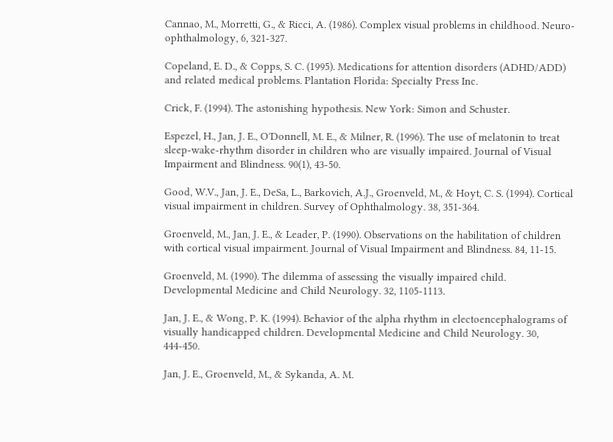Cannao, M., Morretti, G., & Ricci, A. (1986). Complex visual problems in childhood. Neuro-ophthalmology, 6, 321-327.

Copeland, E. D., & Copps, S. C. (1995). Medications for attention disorders (ADHD/ADD) and related medical problems. Plantation Florida: Specialty Press Inc.

Crick, F. (1994). The astonishing hypothesis. New York: Simon and Schuster.

Espezel, H., Jan, J. E., O'Donnell, M. E., & Milner, R. (1996). The use of melatonin to treat sleep-wake-rhythm disorder in children who are visually impaired. Journal of Visual Impairment and Blindness. 90(1), 43-50.

Good, W.V., Jan, J. E., DeSa, L., Barkovich, A.J., Groenveld, M., & Hoyt, C. S. (1994). Cortical visual impairment in children. Survey of Ophthalmology. 38, 351-364.

Groenveld, M., Jan, J. E., & Leader, P. (1990). Observations on the habilitation of children with cortical visual impairment. Journal of Visual Impairment and Blindness. 84, 11-15.

Groenveld, M. (1990). The dilemma of assessing the visually impaired child. Developmental Medicine and Child Neurology. 32, 1105-1113.

Jan, J. E., & Wong, P. K. (1994). Behavior of the alpha rhythm in electoencephalograms of visually handicapped children. Developmental Medicine and Child Neurology. 30, 444-450.

Jan, J. E., Groenveld, M., & Sykanda, A. M.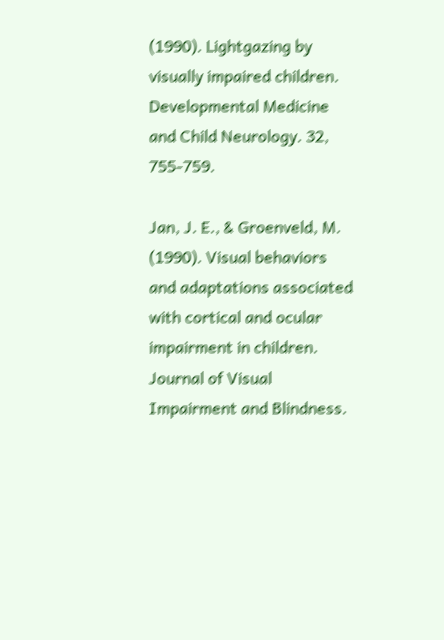(1990). Lightgazing by visually impaired children. Developmental Medicine and Child Neurology. 32, 755-759.

Jan, J. E., & Groenveld, M. (1990). Visual behaviors and adaptations associated with cortical and ocular impairment in children. Journal of Visual Impairment and Blindness.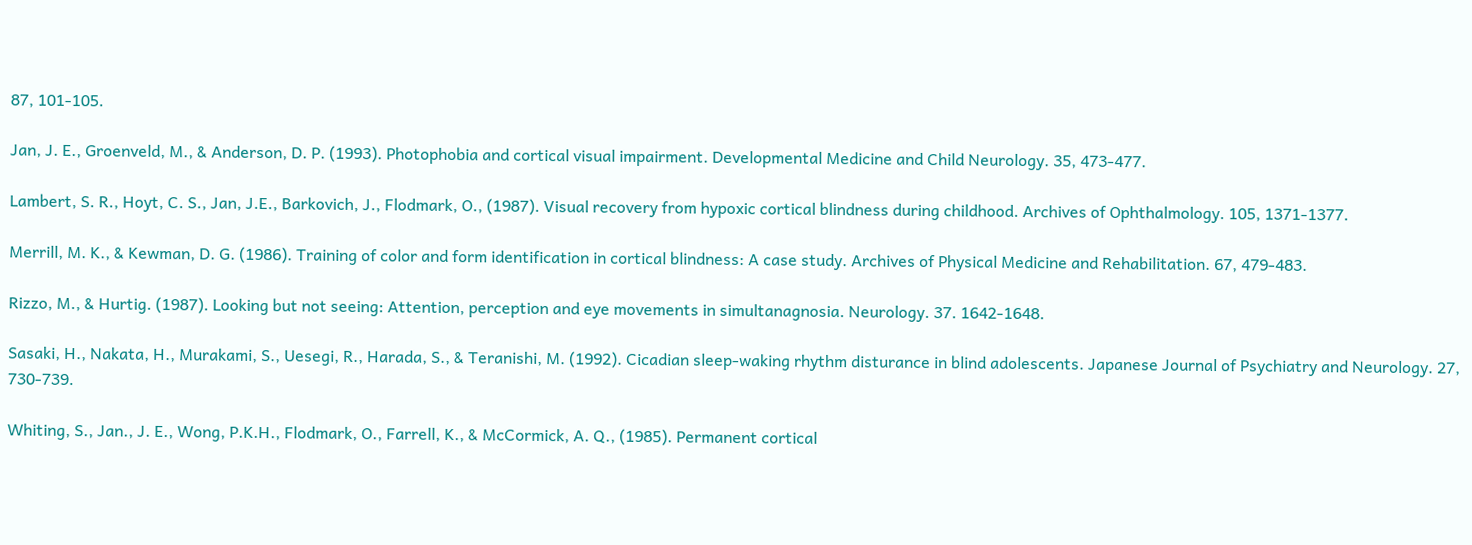87, 101-105.

Jan, J. E., Groenveld, M., & Anderson, D. P. (1993). Photophobia and cortical visual impairment. Developmental Medicine and Child Neurology. 35, 473-477.

Lambert, S. R., Hoyt, C. S., Jan, J.E., Barkovich, J., Flodmark, O., (1987). Visual recovery from hypoxic cortical blindness during childhood. Archives of Ophthalmology. 105, 1371-1377.

Merrill, M. K., & Kewman, D. G. (1986). Training of color and form identification in cortical blindness: A case study. Archives of Physical Medicine and Rehabilitation. 67, 479-483.

Rizzo, M., & Hurtig. (1987). Looking but not seeing: Attention, perception and eye movements in simultanagnosia. Neurology. 37. 1642-1648.

Sasaki, H., Nakata, H., Murakami, S., Uesegi, R., Harada, S., & Teranishi, M. (1992). Cicadian sleep-waking rhythm disturance in blind adolescents. Japanese Journal of Psychiatry and Neurology. 27, 730-739.

Whiting, S., Jan., J. E., Wong, P.K.H., Flodmark, O., Farrell, K., & McCormick, A. Q., (1985). Permanent cortical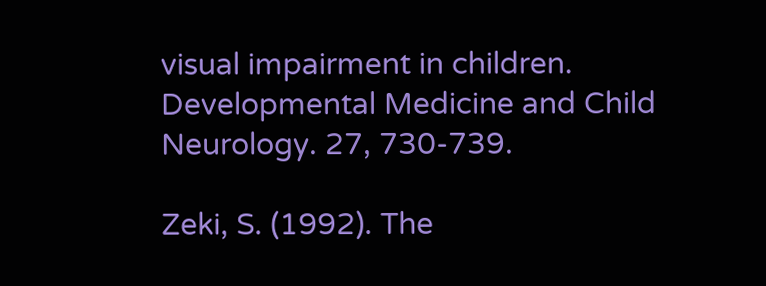visual impairment in children. Developmental Medicine and Child Neurology. 27, 730-739.

Zeki, S. (1992). The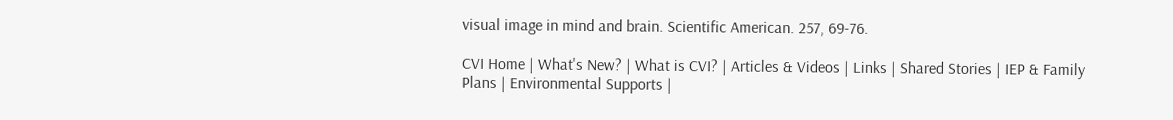visual image in mind and brain. Scientific American. 257, 69-76.

CVI Home | What's New? | What is CVI? | Articles & Videos | Links | Shared Stories | IEP & Family Plans | Environmental Supports |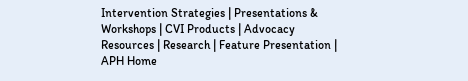Intervention Strategies | Presentations & Workshops | CVI Products | Advocacy Resources | Research | Feature Presentation | APH Home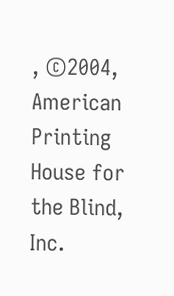, ©2004, American Printing House for the Blind, Inc.